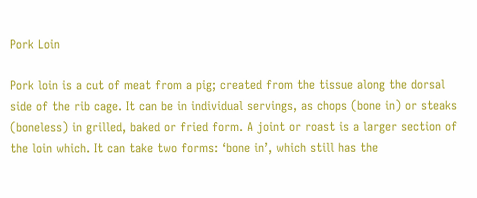Pork Loin

Pork loin is a cut of meat from a pig; created from the tissue along the dorsal side of the rib cage. It can be in individual servings, as chops (bone in) or steaks (boneless) in grilled, baked or fried form. A joint or roast is a larger section of the loin which. It can take two forms: ‘bone in’, which still has the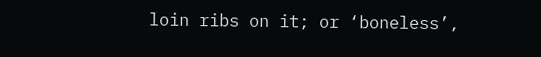loin ribs on it; or ‘boneless’,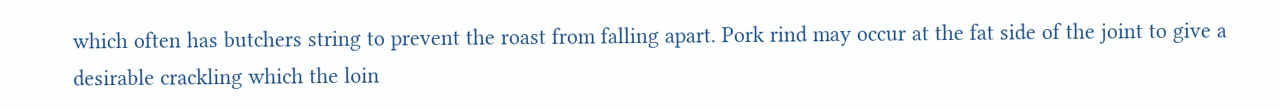which often has butchers string to prevent the roast from falling apart. Pork rind may occur at the fat side of the joint to give a desirable crackling which the loin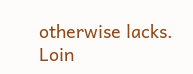otherwise lacks. Loin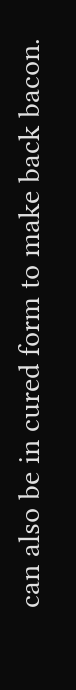can also be in cured form to make back bacon.